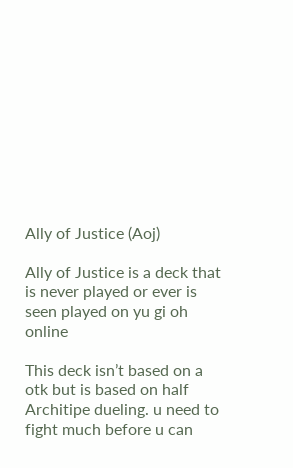Ally of Justice (Aoj)

Ally of Justice is a deck that is never played or ever is seen played on yu gi oh online

This deck isn’t based on a otk but is based on half Architipe dueling. u need to fight much before u can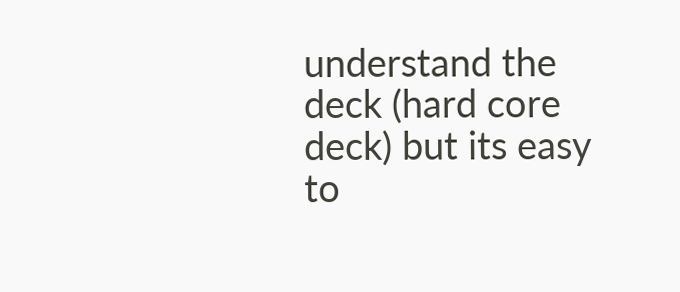understand the deck (hard core deck) but its easy to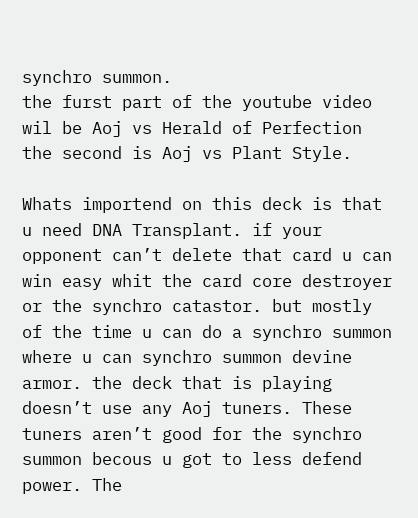synchro summon.
the furst part of the youtube video wil be Aoj vs Herald of Perfection the second is Aoj vs Plant Style.

Whats importend on this deck is that u need DNA Transplant. if your opponent can’t delete that card u can win easy whit the card core destroyer or the synchro catastor. but mostly of the time u can do a synchro summon where u can synchro summon devine armor. the deck that is playing doesn’t use any Aoj tuners. These tuners aren’t good for the synchro summon becous u got to less defend power. The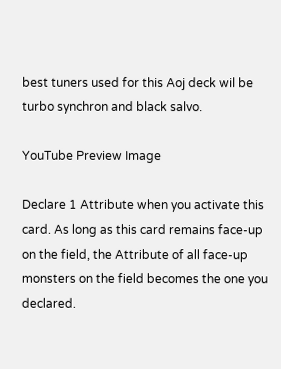best tuners used for this Aoj deck wil be turbo synchron and black salvo.

YouTube Preview Image

Declare 1 Attribute when you activate this card. As long as this card remains face-up on the field, the Attribute of all face-up monsters on the field becomes the one you declared.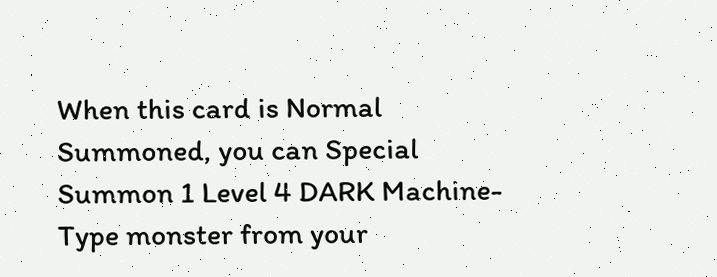When this card is Normal Summoned, you can Special Summon 1 Level 4 DARK Machine-Type monster from your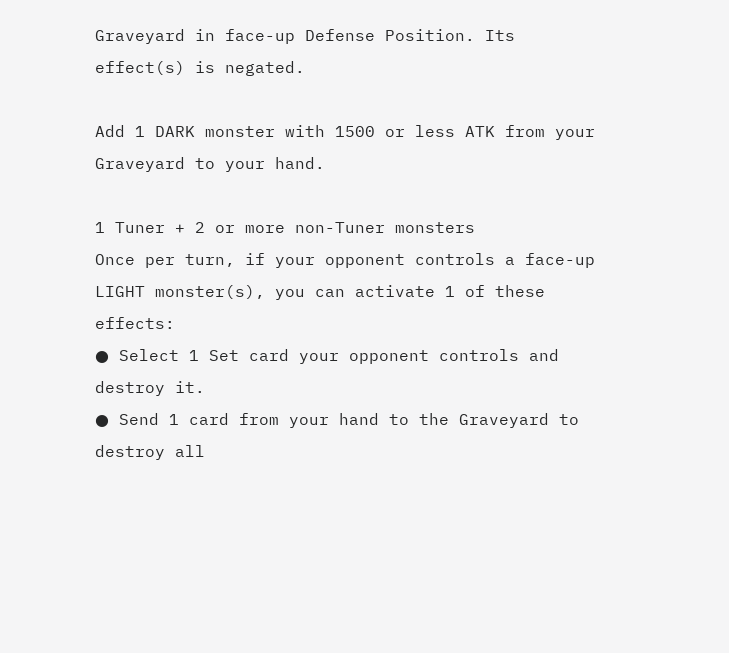Graveyard in face-up Defense Position. Its effect(s) is negated.

Add 1 DARK monster with 1500 or less ATK from your Graveyard to your hand.

1 Tuner + 2 or more non-Tuner monsters
Once per turn, if your opponent controls a face-up LIGHT monster(s), you can activate 1 of these effects:
● Select 1 Set card your opponent controls and destroy it.
● Send 1 card from your hand to the Graveyard to destroy all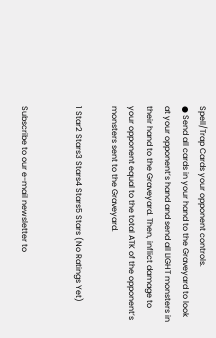Spell/Trap Cards your opponent controls.
● Send all cards in your hand to the Graveyard to look at your opponent’s hand and send all LIGHT monsters in their hand to the Graveyard. Then, inflict damage to your opponent equal to the total ATK of the opponent’s monsters sent to the Graveyard.

1 Star2 Stars3 Stars4 Stars5 Stars (No Ratings Yet)


Subscribe to our e-mail newsletter to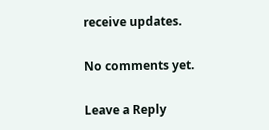receive updates.

No comments yet.

Leave a Reply